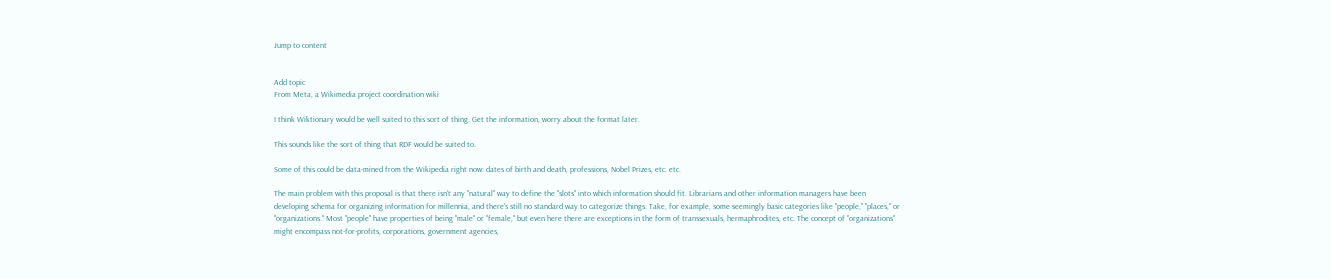Jump to content


Add topic
From Meta, a Wikimedia project coordination wiki

I think Wiktionary would be well suited to this sort of thing. Get the information, worry about the format later.

This sounds like the sort of thing that RDF would be suited to.

Some of this could be data-mined from the Wikipedia right now: dates of birth and death, professions, Nobel Prizes, etc. etc.

The main problem with this proposal is that there isn't any "natural" way to define the "slots" into which information should fit. Librarians and other information managers have been developing schema for organizing information for millennia, and there's still no standard way to categorize things. Take, for example, some seemingly basic categories like "people," "places," or "organizations." Most "people" have properties of being "male" or "female," but even here there are exceptions in the form of transsexuals, hermaphrodites, etc. The concept of "organizations" might encompass not-for-profits, corporations, government agencies,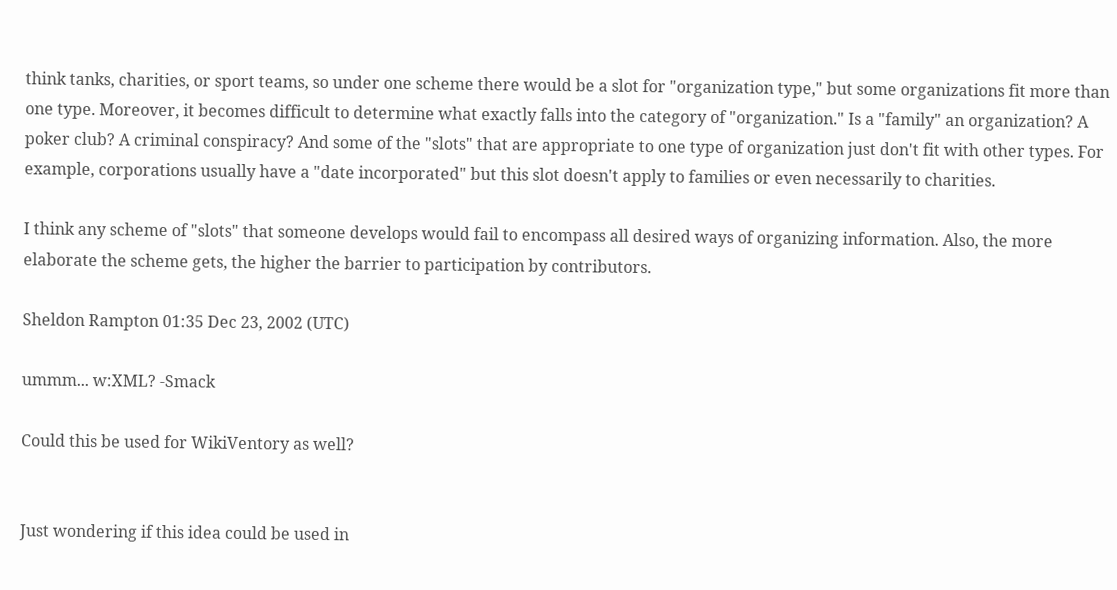think tanks, charities, or sport teams, so under one scheme there would be a slot for "organization type," but some organizations fit more than one type. Moreover, it becomes difficult to determine what exactly falls into the category of "organization." Is a "family" an organization? A poker club? A criminal conspiracy? And some of the "slots" that are appropriate to one type of organization just don't fit with other types. For example, corporations usually have a "date incorporated" but this slot doesn't apply to families or even necessarily to charities.

I think any scheme of "slots" that someone develops would fail to encompass all desired ways of organizing information. Also, the more elaborate the scheme gets, the higher the barrier to participation by contributors.

Sheldon Rampton 01:35 Dec 23, 2002 (UTC)

ummm... w:XML? -Smack

Could this be used for WikiVentory as well?


Just wondering if this idea could be used in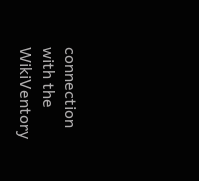connection with the WikiVentory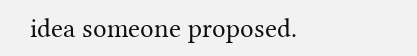idea someone proposed.